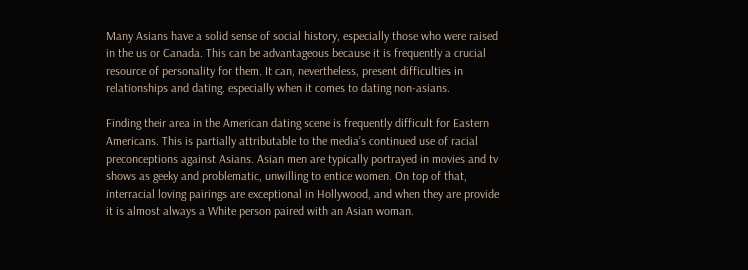Many Asians have a solid sense of social history, especially those who were raised in the us or Canada. This can be advantageous because it is frequently a crucial resource of personality for them. It can, nevertheless, present difficulties in relationships and dating. especially when it comes to dating non-asians.

Finding their area in the American dating scene is frequently difficult for Eastern Americans. This is partially attributable to the media’s continued use of racial preconceptions against Asians. Asian men are typically portrayed in movies and tv shows as geeky and problematic, unwilling to entice women. On top of that, interracial loving pairings are exceptional in Hollywood, and when they are provide it is almost always a White person paired with an Asian woman.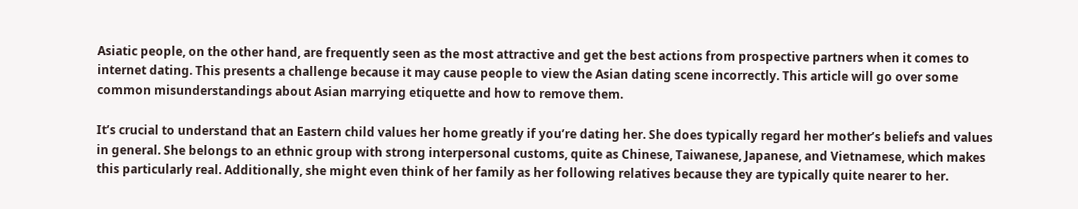Asiatic people, on the other hand, are frequently seen as the most attractive and get the best actions from prospective partners when it comes to internet dating. This presents a challenge because it may cause people to view the Asian dating scene incorrectly. This article will go over some common misunderstandings about Asian marrying etiquette and how to remove them.

It’s crucial to understand that an Eastern child values her home greatly if you’re dating her. She does typically regard her mother’s beliefs and values in general. She belongs to an ethnic group with strong interpersonal customs, quite as Chinese, Taiwanese, Japanese, and Vietnamese, which makes this particularly real. Additionally, she might even think of her family as her following relatives because they are typically quite nearer to her.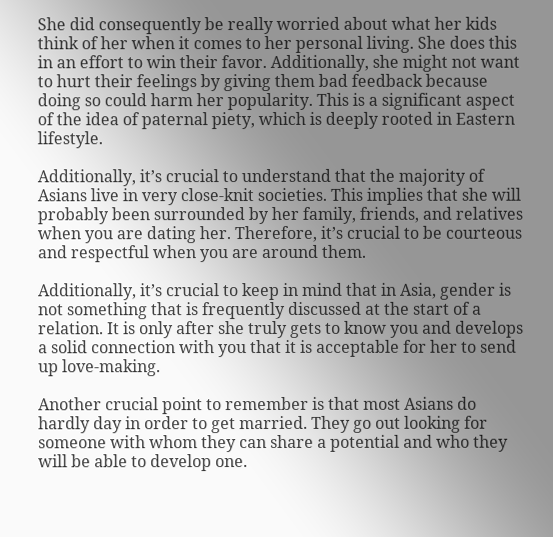She did consequently be really worried about what her kids think of her when it comes to her personal living. She does this in an effort to win their favor. Additionally, she might not want to hurt their feelings by giving them bad feedback because doing so could harm her popularity. This is a significant aspect of the idea of paternal piety, which is deeply rooted in Eastern lifestyle.

Additionally, it’s crucial to understand that the majority of Asians live in very close-knit societies. This implies that she will probably been surrounded by her family, friends, and relatives when you are dating her. Therefore, it’s crucial to be courteous and respectful when you are around them.

Additionally, it’s crucial to keep in mind that in Asia, gender is not something that is frequently discussed at the start of a relation. It is only after she truly gets to know you and develops a solid connection with you that it is acceptable for her to send up love-making.

Another crucial point to remember is that most Asians do hardly day in order to get married. They go out looking for someone with whom they can share a potential and who they will be able to develop one.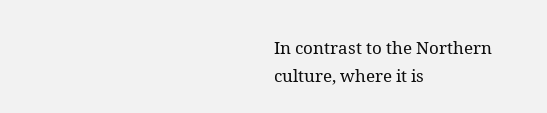In contrast to the Northern culture, where it is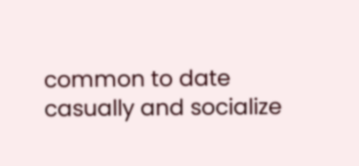common to date casually and socialize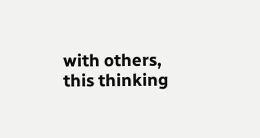with others, this thinking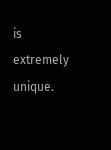is extremely unique.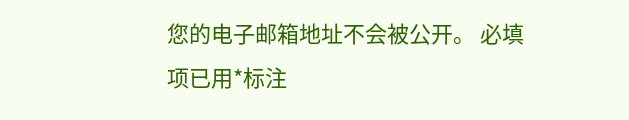您的电子邮箱地址不会被公开。 必填项已用*标注